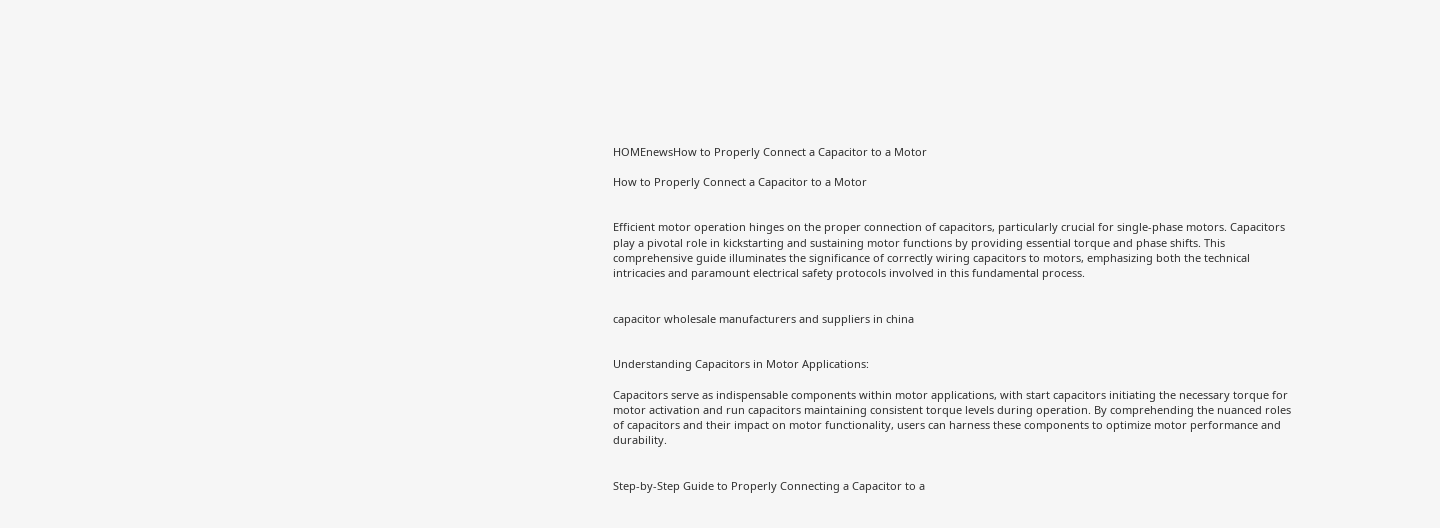HOMEnewsHow to Properly Connect a Capacitor to a Motor

How to Properly Connect a Capacitor to a Motor


Efficient motor operation hinges on the proper connection of capacitors, particularly crucial for single-phase motors. Capacitors play a pivotal role in kickstarting and sustaining motor functions by providing essential torque and phase shifts. This comprehensive guide illuminates the significance of correctly wiring capacitors to motors, emphasizing both the technical intricacies and paramount electrical safety protocols involved in this fundamental process.


capacitor wholesale manufacturers and suppliers in china


Understanding Capacitors in Motor Applications:

Capacitors serve as indispensable components within motor applications, with start capacitors initiating the necessary torque for motor activation and run capacitors maintaining consistent torque levels during operation. By comprehending the nuanced roles of capacitors and their impact on motor functionality, users can harness these components to optimize motor performance and durability.


Step-by-Step Guide to Properly Connecting a Capacitor to a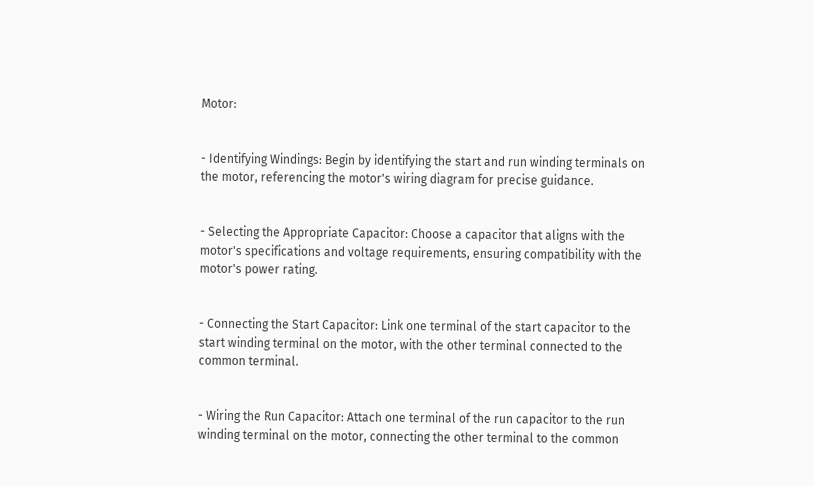Motor:


- Identifying Windings: Begin by identifying the start and run winding terminals on the motor, referencing the motor's wiring diagram for precise guidance.


- Selecting the Appropriate Capacitor: Choose a capacitor that aligns with the motor's specifications and voltage requirements, ensuring compatibility with the motor's power rating.


- Connecting the Start Capacitor: Link one terminal of the start capacitor to the start winding terminal on the motor, with the other terminal connected to the common terminal.


- Wiring the Run Capacitor: Attach one terminal of the run capacitor to the run winding terminal on the motor, connecting the other terminal to the common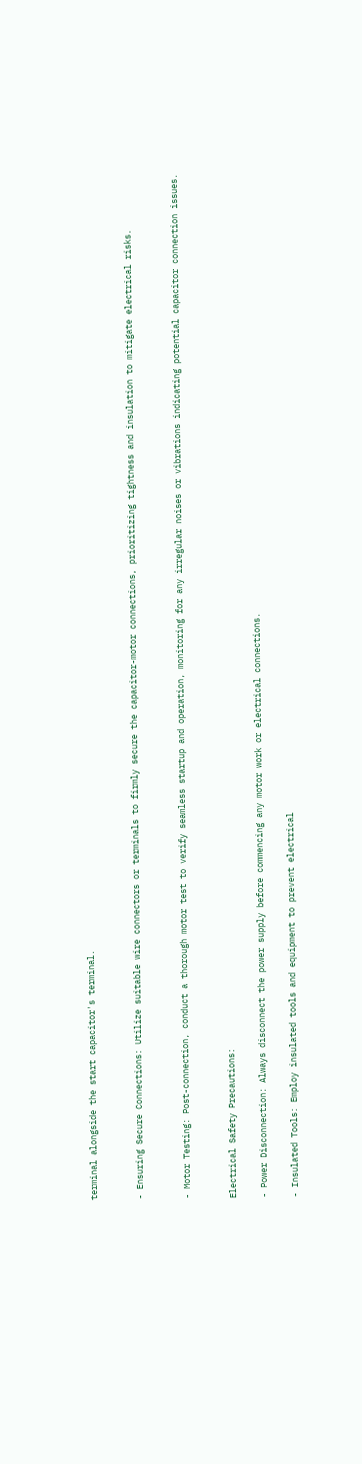terminal alongside the start capacitor's terminal.


- Ensuring Secure Connections: Utilize suitable wire connectors or terminals to firmly secure the capacitor-motor connections, prioritizing tightness and insulation to mitigate electrical risks.


- Motor Testing: Post-connection, conduct a thorough motor test to verify seamless startup and operation, monitoring for any irregular noises or vibrations indicating potential capacitor connection issues.


Electrical Safety Precautions:

- Power Disconnection: Always disconnect the power supply before commencing any motor work or electrical connections.

- Insulated Tools: Employ insulated tools and equipment to prevent electrical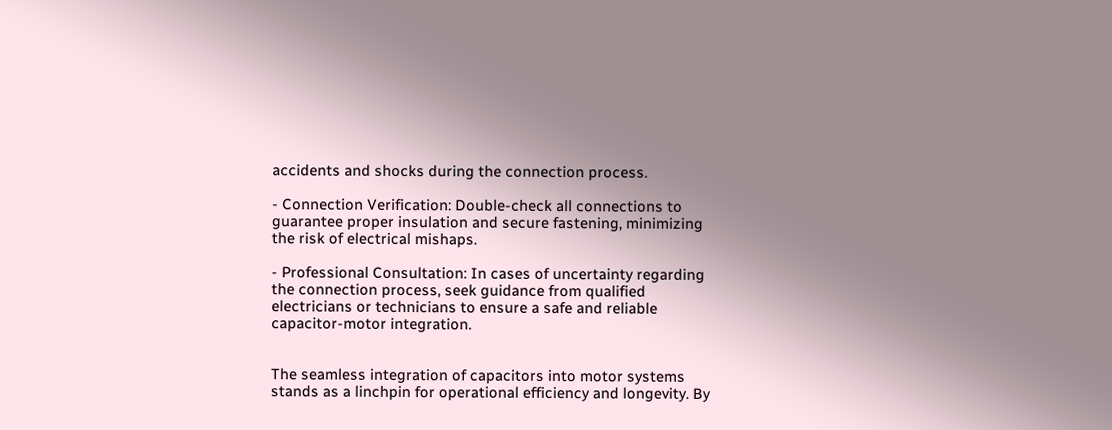accidents and shocks during the connection process.

- Connection Verification: Double-check all connections to guarantee proper insulation and secure fastening, minimizing the risk of electrical mishaps.

- Professional Consultation: In cases of uncertainty regarding the connection process, seek guidance from qualified electricians or technicians to ensure a safe and reliable capacitor-motor integration.


The seamless integration of capacitors into motor systems stands as a linchpin for operational efficiency and longevity. By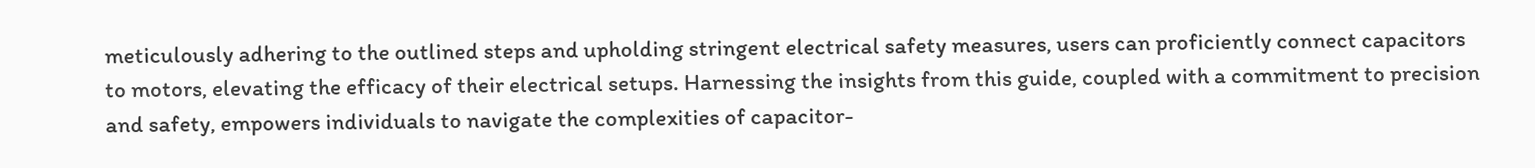meticulously adhering to the outlined steps and upholding stringent electrical safety measures, users can proficiently connect capacitors to motors, elevating the efficacy of their electrical setups. Harnessing the insights from this guide, coupled with a commitment to precision and safety, empowers individuals to navigate the complexities of capacitor-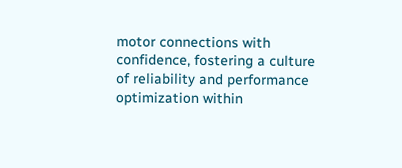motor connections with confidence, fostering a culture of reliability and performance optimization within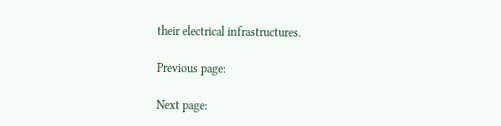their electrical infrastructures.

Previous page:

Next page: